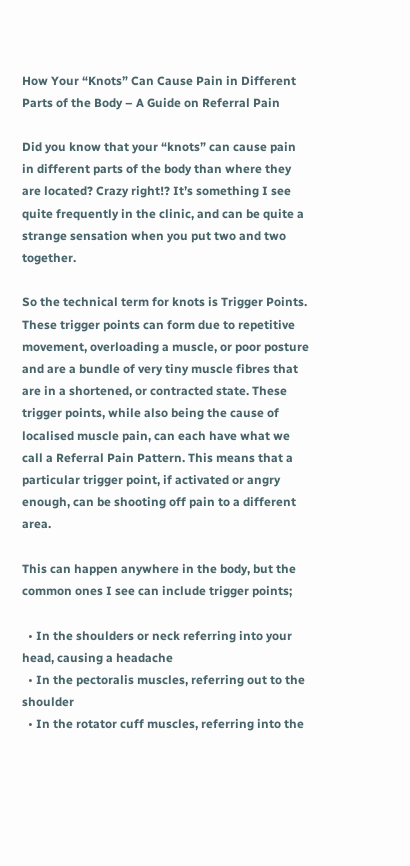How Your “Knots” Can Cause Pain in Different Parts of the Body – A Guide on Referral Pain

Did you know that your “knots” can cause pain in different parts of the body than where they are located? Crazy right!? It’s something I see quite frequently in the clinic, and can be quite a strange sensation when you put two and two together.

So the technical term for knots is Trigger Points. These trigger points can form due to repetitive movement, overloading a muscle, or poor posture and are a bundle of very tiny muscle fibres that are in a shortened, or contracted state. These trigger points, while also being the cause of localised muscle pain, can each have what we call a Referral Pain Pattern. This means that a particular trigger point, if activated or angry enough, can be shooting off pain to a different area.

This can happen anywhere in the body, but the common ones I see can include trigger points;

  • In the shoulders or neck referring into your head, causing a headache
  • In the pectoralis muscles, referring out to the shoulder
  • In the rotator cuff muscles, referring into the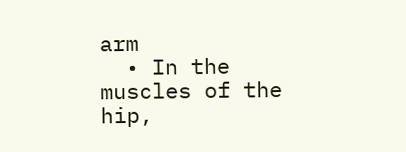arm
  • In the muscles of the hip,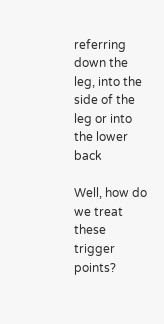referring down the leg, into the side of the leg or into the lower back

Well, how do we treat these trigger points?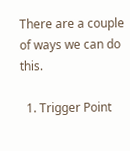There are a couple of ways we can do this.

  1. Trigger Point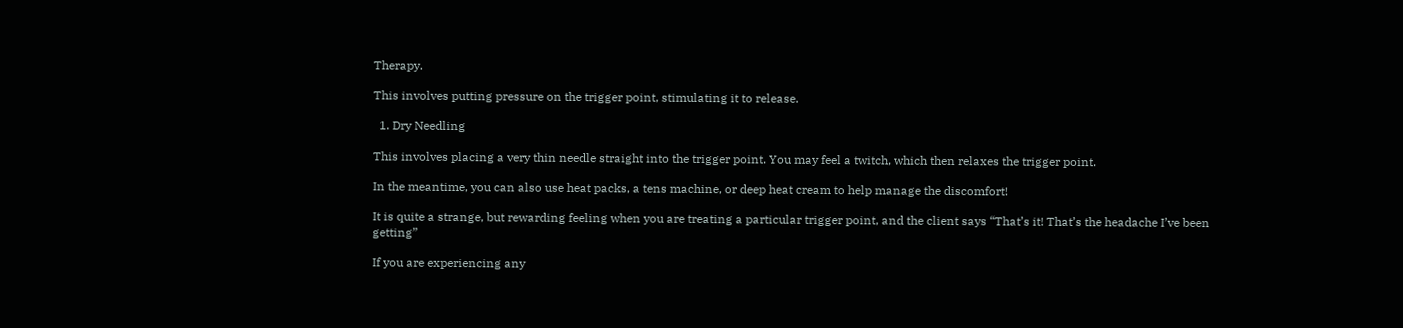Therapy.

This involves putting pressure on the trigger point, stimulating it to release.

  1. Dry Needling

This involves placing a very thin needle straight into the trigger point. You may feel a twitch, which then relaxes the trigger point.

In the meantime, you can also use heat packs, a tens machine, or deep heat cream to help manage the discomfort!

It is quite a strange, but rewarding feeling when you are treating a particular trigger point, and the client says “That’s it! That’s the headache I’ve been getting”

If you are experiencing any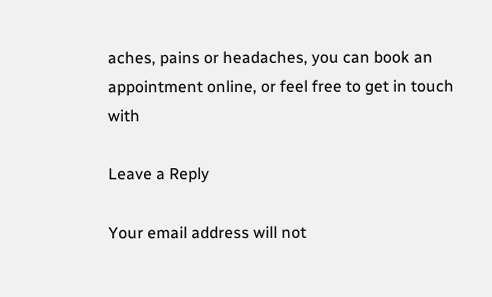aches, pains or headaches, you can book an appointment online, or feel free to get in touch with

Leave a Reply

Your email address will not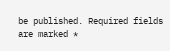be published. Required fields are marked *